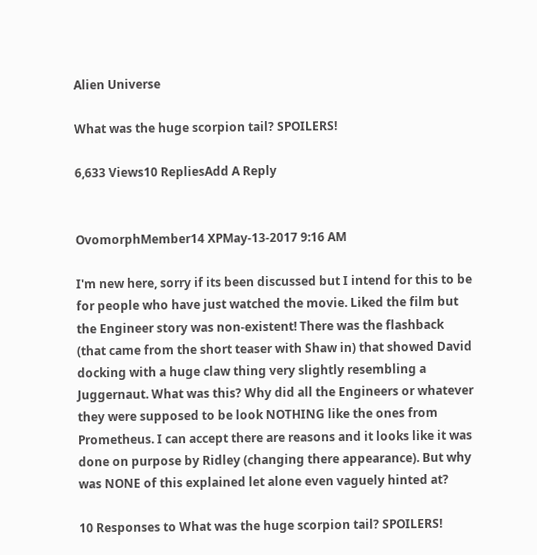Alien Universe

What was the huge scorpion tail? SPOILERS!

6,633 Views10 RepliesAdd A Reply


OvomorphMember14 XPMay-13-2017 9:16 AM

I'm new here, sorry if its been discussed but I intend for this to be for people who have just watched the movie. Liked the film but the Engineer story was non-existent! There was the flashback (that came from the short teaser with Shaw in) that showed David docking with a huge claw thing very slightly resembling a Juggernaut. What was this? Why did all the Engineers or whatever they were supposed to be look NOTHING like the ones from Prometheus. I can accept there are reasons and it looks like it was done on purpose by Ridley (changing there appearance). But why was NONE of this explained let alone even vaguely hinted at?

10 Responses to What was the huge scorpion tail? SPOILERS!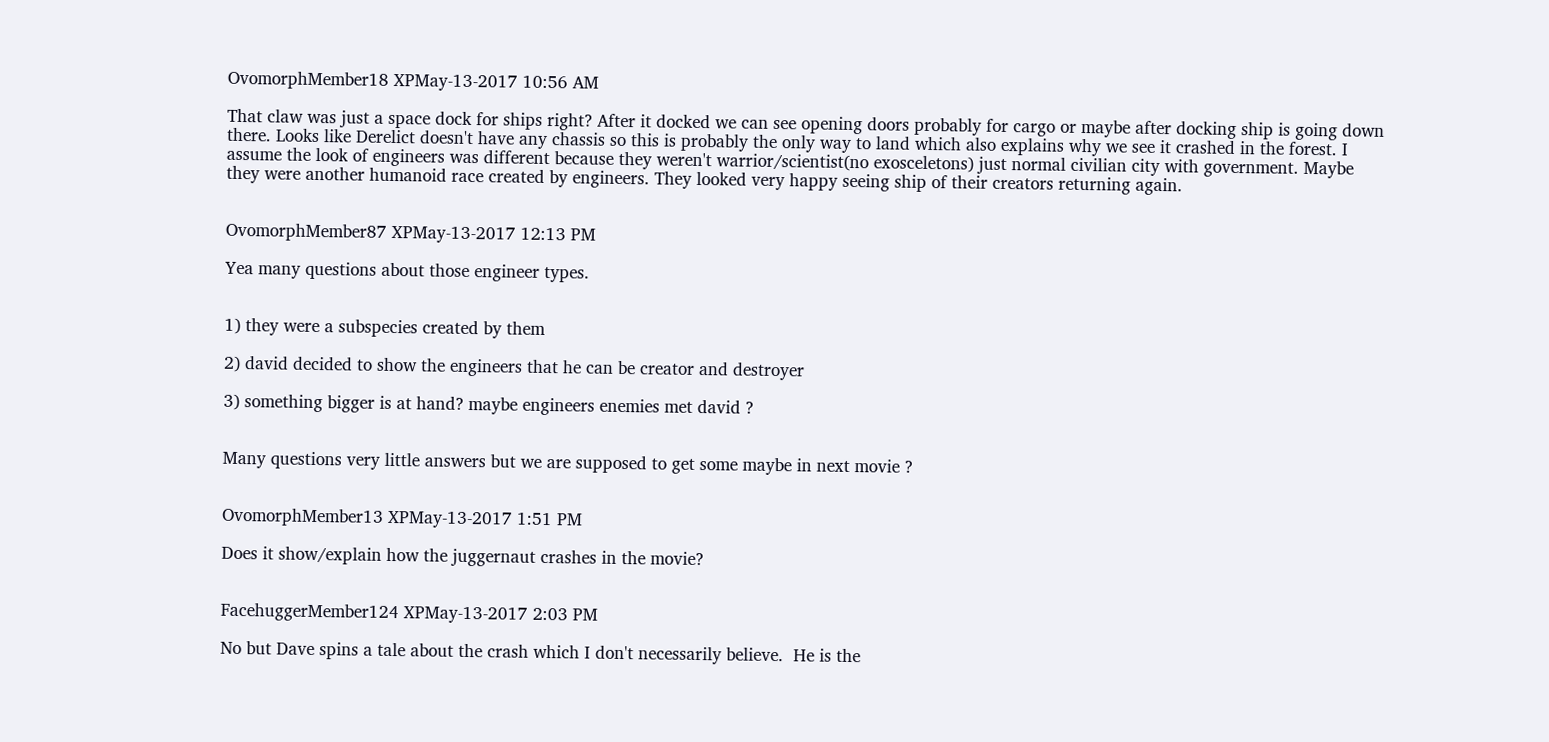OvomorphMember18 XPMay-13-2017 10:56 AM

That claw was just a space dock for ships right? After it docked we can see opening doors probably for cargo or maybe after docking ship is going down there. Looks like Derelict doesn't have any chassis so this is probably the only way to land which also explains why we see it crashed in the forest. I assume the look of engineers was different because they weren't warrior/scientist(no exosceletons) just normal civilian city with government. Maybe they were another humanoid race created by engineers. They looked very happy seeing ship of their creators returning again.


OvomorphMember87 XPMay-13-2017 12:13 PM

Yea many questions about those engineer types.


1) they were a subspecies created by them

2) david decided to show the engineers that he can be creator and destroyer

3) something bigger is at hand? maybe engineers enemies met david ?


Many questions very little answers but we are supposed to get some maybe in next movie ?


OvomorphMember13 XPMay-13-2017 1:51 PM

Does it show/explain how the juggernaut crashes in the movie?


FacehuggerMember124 XPMay-13-2017 2:03 PM

No but Dave spins a tale about the crash which I don't necessarily believe.  He is the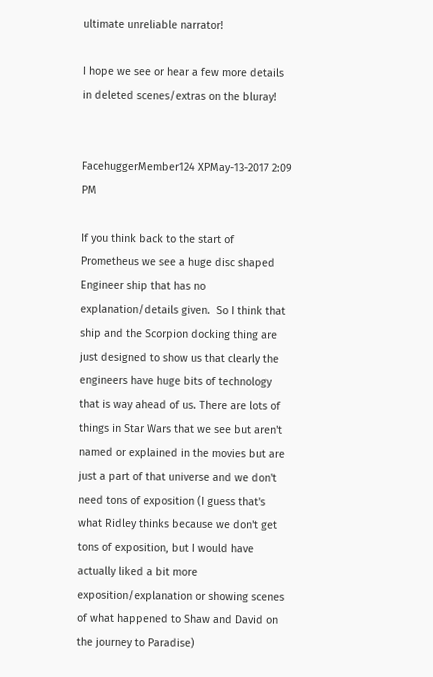ultimate unreliable narrator!

I hope we see or hear a few more details in deleted scenes/extras on the bluray!


FacehuggerMember124 XPMay-13-2017 2:09 PM

If you think back to the start of Prometheus we see a huge disc shaped Engineer ship that has no explanation/details given.  So I think that ship and the Scorpion docking thing are just designed to show us that clearly the engineers have huge bits of technology that is way ahead of us. There are lots of things in Star Wars that we see but aren't named or explained in the movies but are just a part of that universe and we don't need tons of exposition (I guess that's what Ridley thinks because we don't get tons of exposition, but I would have actually liked a bit more exposition/explanation or showing scenes of what happened to Shaw and David on the journey to Paradise)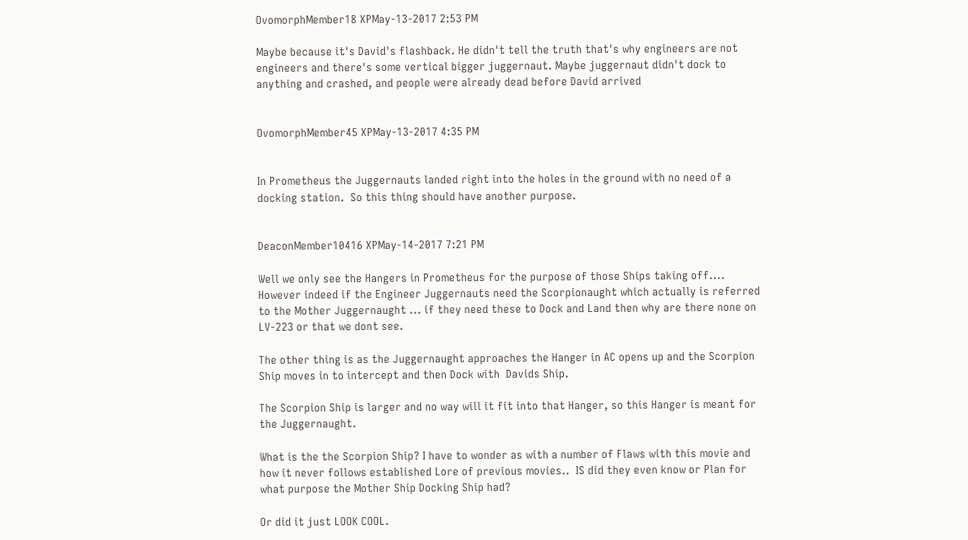OvomorphMember18 XPMay-13-2017 2:53 PM

Maybe because it's David's flashback. He didn't tell the truth that's why engineers are not engineers and there's some vertical bigger juggernaut. Maybe juggernaut didn't dock to anything and crashed, and people were already dead before David arrived


OvomorphMember45 XPMay-13-2017 4:35 PM


In Prometheus the Juggernauts landed right into the holes in the ground with no need of a docking station.  So this thing should have another purpose.


DeaconMember10416 XPMay-14-2017 7:21 PM

Well we only see the Hangers in Prometheus for the purpose of those Ships taking off.... However indeed if the Engineer Juggernauts need the Scorpionaught which actually is referred to the Mother Juggernaught ... if they need these to Dock and Land then why are there none on LV-223 or that we dont see.

The other thing is as the Juggernaught approaches the Hanger in AC opens up and the Scorpion Ship moves in to intercept and then Dock with  Davids Ship.

The Scorpion Ship is larger and no way will it fit into that Hanger, so this Hanger is meant for the Juggernaught.

What is the the Scorpion Ship? I have to wonder as with a number of Flaws with this movie and how it never follows established Lore of previous movies..  IS did they even know or Plan for what purpose the Mother Ship Docking Ship had?

Or did it just LOOK COOL.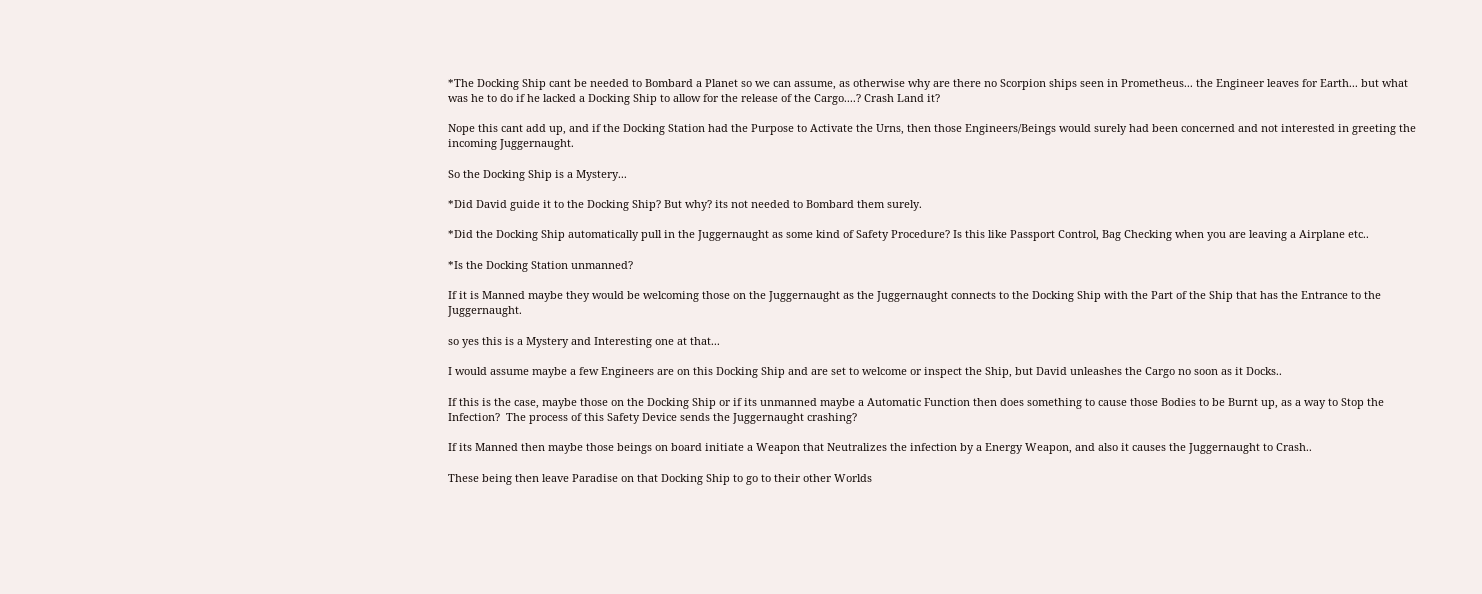*The Docking Ship cant be needed to Bombard a Planet so we can assume, as otherwise why are there no Scorpion ships seen in Prometheus... the Engineer leaves for Earth... but what was he to do if he lacked a Docking Ship to allow for the release of the Cargo....? Crash Land it?

Nope this cant add up, and if the Docking Station had the Purpose to Activate the Urns, then those Engineers/Beings would surely had been concerned and not interested in greeting the incoming Juggernaught.

So the Docking Ship is a Mystery...

*Did David guide it to the Docking Ship? But why? its not needed to Bombard them surely.

*Did the Docking Ship automatically pull in the Juggernaught as some kind of Safety Procedure? Is this like Passport Control, Bag Checking when you are leaving a Airplane etc..

*Is the Docking Station unmanned?

If it is Manned maybe they would be welcoming those on the Juggernaught as the Juggernaught connects to the Docking Ship with the Part of the Ship that has the Entrance to the Juggernaught.

so yes this is a Mystery and Interesting one at that...

I would assume maybe a few Engineers are on this Docking Ship and are set to welcome or inspect the Ship, but David unleashes the Cargo no soon as it Docks..

If this is the case, maybe those on the Docking Ship or if its unmanned maybe a Automatic Function then does something to cause those Bodies to be Burnt up, as a way to Stop the Infection?  The process of this Safety Device sends the Juggernaught crashing?

If its Manned then maybe those beings on board initiate a Weapon that Neutralizes the infection by a Energy Weapon, and also it causes the Juggernaught to Crash..

These being then leave Paradise on that Docking Ship to go to their other Worlds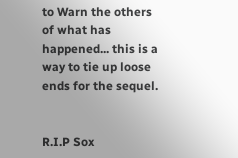to Warn the others of what has happened... this is a way to tie up loose ends for the sequel.


R.I.P Sox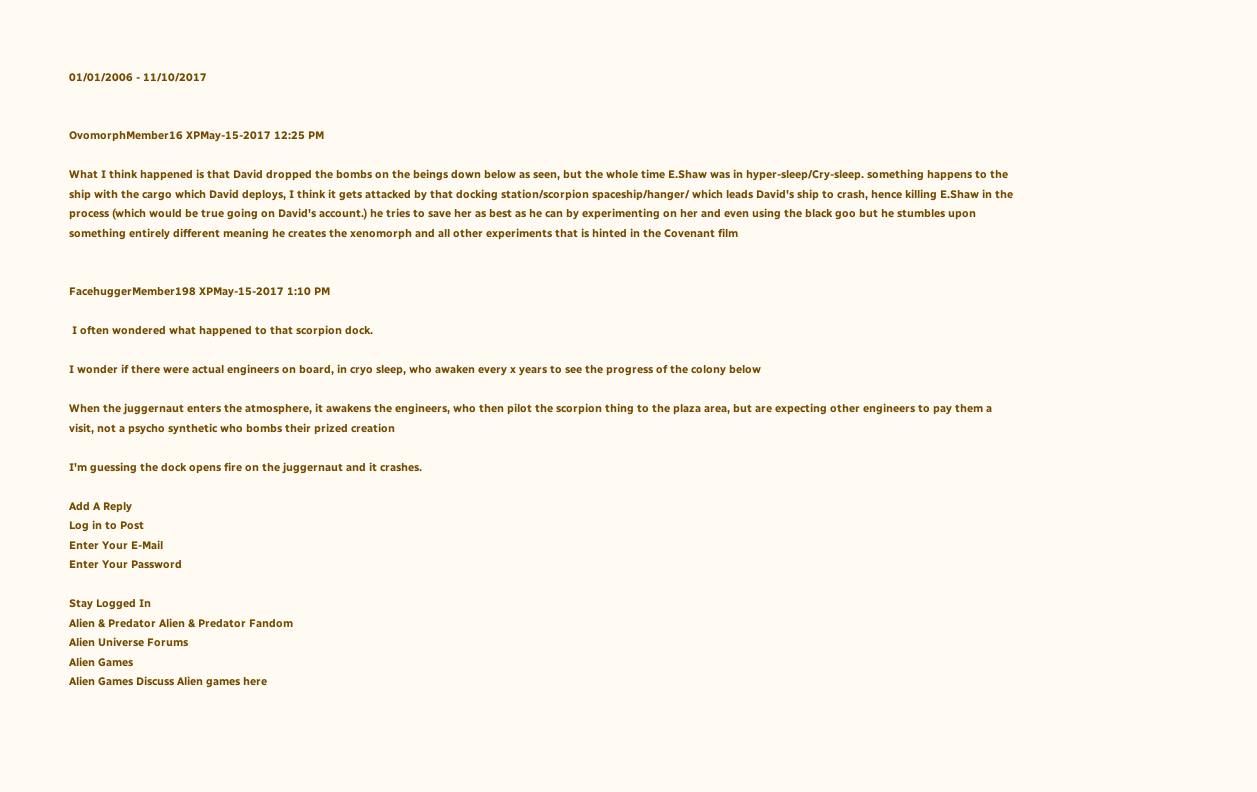01/01/2006 - 11/10/2017


OvomorphMember16 XPMay-15-2017 12:25 PM

What I think happened is that David dropped the bombs on the beings down below as seen, but the whole time E.Shaw was in hyper-sleep/Cry-sleep. something happens to the ship with the cargo which David deploys, I think it gets attacked by that docking station/scorpion spaceship/hanger/ which leads David's ship to crash, hence killing E.Shaw in the process (which would be true going on David's account.) he tries to save her as best as he can by experimenting on her and even using the black goo but he stumbles upon something entirely different meaning he creates the xenomorph and all other experiments that is hinted in the Covenant film


FacehuggerMember198 XPMay-15-2017 1:10 PM

 I often wondered what happened to that scorpion dock.

I wonder if there were actual engineers on board, in cryo sleep, who awaken every x years to see the progress of the colony below

When the juggernaut enters the atmosphere, it awakens the engineers, who then pilot the scorpion thing to the plaza area, but are expecting other engineers to pay them a visit, not a psycho synthetic who bombs their prized creation

I'm guessing the dock opens fire on the juggernaut and it crashes.

Add A Reply
Log in to Post
Enter Your E-Mail
Enter Your Password

Stay Logged In
Alien & Predator Alien & Predator Fandom
Alien Universe Forums
Alien Games
Alien Games Discuss Alien games here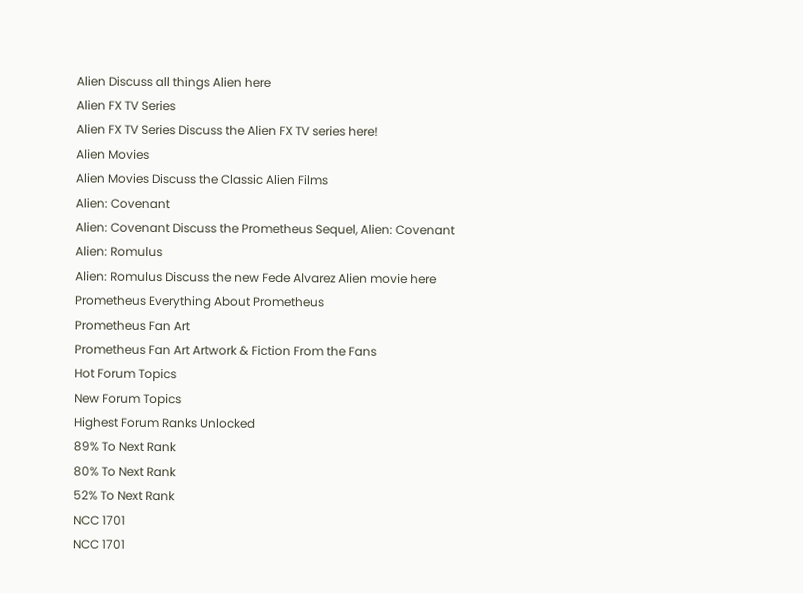Alien Discuss all things Alien here
Alien FX TV Series
Alien FX TV Series Discuss the Alien FX TV series here!
Alien Movies
Alien Movies Discuss the Classic Alien Films
Alien: Covenant
Alien: Covenant Discuss the Prometheus Sequel, Alien: Covenant
Alien: Romulus
Alien: Romulus Discuss the new Fede Alvarez Alien movie here
Prometheus Everything About Prometheus
Prometheus Fan Art
Prometheus Fan Art Artwork & Fiction From the Fans
Hot Forum Topics
New Forum Topics
Highest Forum Ranks Unlocked
89% To Next Rank
80% To Next Rank
52% To Next Rank
NCC 1701
NCC 1701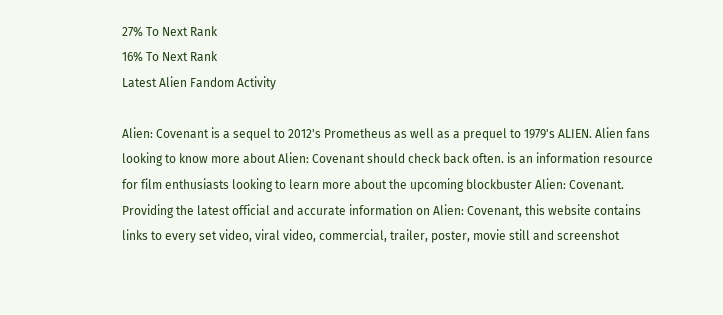27% To Next Rank
16% To Next Rank
Latest Alien Fandom Activity

Alien: Covenant is a sequel to 2012's Prometheus as well as a prequel to 1979's ALIEN. Alien fans looking to know more about Alien: Covenant should check back often. is an information resource for film enthusiasts looking to learn more about the upcoming blockbuster Alien: Covenant. Providing the latest official and accurate information on Alien: Covenant, this website contains links to every set video, viral video, commercial, trailer, poster, movie still and screenshot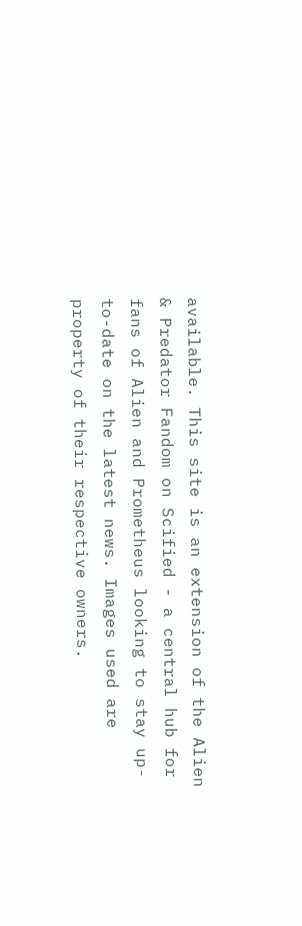available. This site is an extension of the Alien & Predator Fandom on Scified - a central hub for fans of Alien and Prometheus looking to stay up-to-date on the latest news. Images used are property of their respective owners.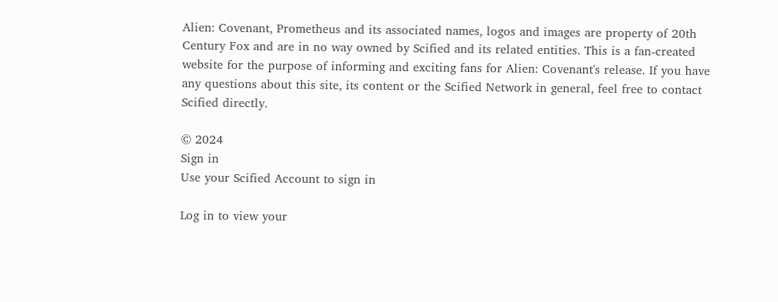Alien: Covenant, Prometheus and its associated names, logos and images are property of 20th Century Fox and are in no way owned by Scified and its related entities. This is a fan-created website for the purpose of informing and exciting fans for Alien: Covenant's release. If you have any questions about this site, its content or the Scified Network in general, feel free to contact Scified directly.

© 2024
Sign in
Use your Scified Account to sign in

Log in to view your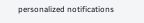personalized notifications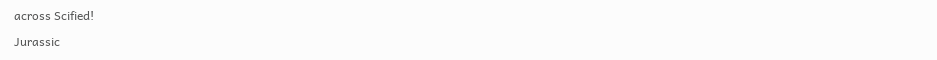across Scified!

Jurassic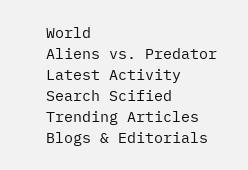World
Aliens vs. Predator
Latest Activity
Search Scified
Trending Articles
Blogs & Editorials